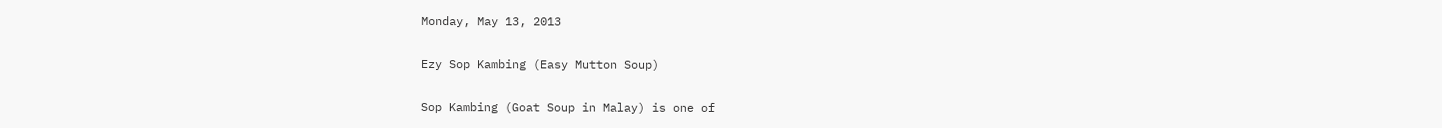Monday, May 13, 2013

Ezy Sop Kambing (Easy Mutton Soup)

Sop Kambing (Goat Soup in Malay) is one of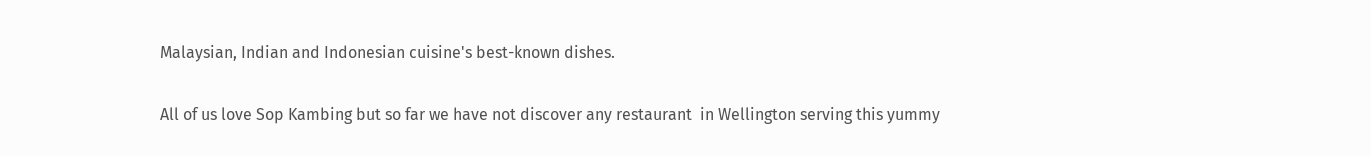Malaysian, Indian and Indonesian cuisine's best-known dishes.

All of us love Sop Kambing but so far we have not discover any restaurant  in Wellington serving this yummy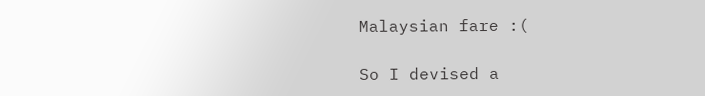Malaysian fare :(

So I devised a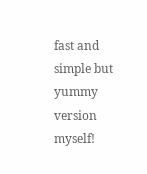fast and simple but yummy version myself!